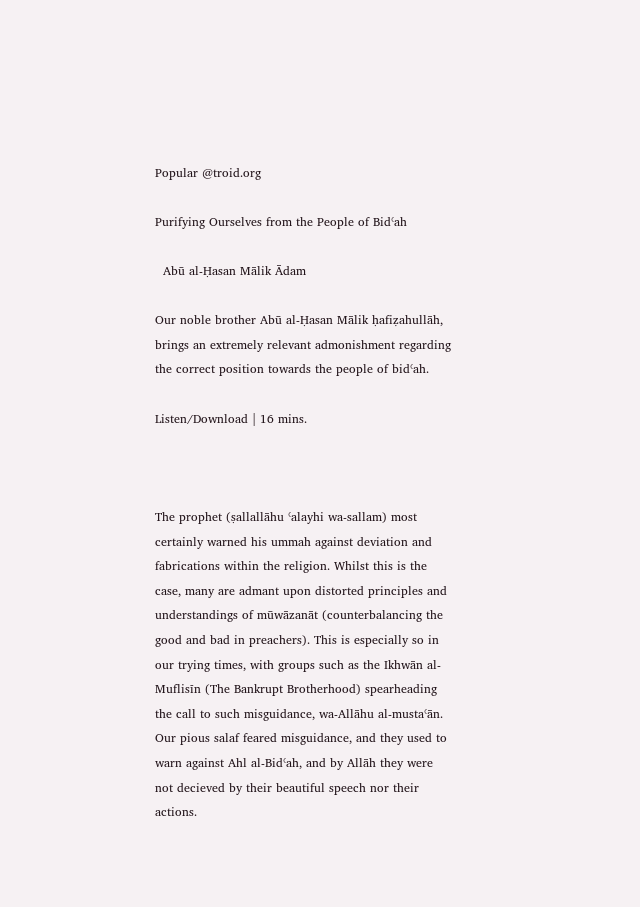Popular @troid.org

Purifying Ourselves from the People of Bidʿah

  Abū al-Ḥasan Mālik Ādam

Our noble brother Abū al-Ḥasan Mālik ḥafiẓahullāh, brings an extremely relevant admonishment regarding the correct position towards the people of bidʿah.

Listen/Download | 16 mins.



The prophet (ṣallallāhu ʿalayhi wa-sallam) most certainly warned his ummah against deviation and fabrications within the religion. Whilst this is the case, many are admant upon distorted principles and understandings of mūwāzanāt (counterbalancing the good and bad in preachers). This is especially so in our trying times, with groups such as the Ikhwān al-Muflisīn (The Bankrupt Brotherhood) spearheading the call to such misguidance, wa-Allāhu al-mustaʿān. Our pious salaf feared misguidance, and they used to warn against Ahl al-Bidʿah, and by Allāh they were not decieved by their beautiful speech nor their actions.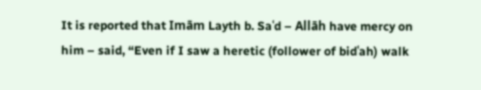It is reported that Imām Layth b. Saʿd – Allāh have mercy on him – said, “Even if I saw a heretic (follower of bidʿah) walk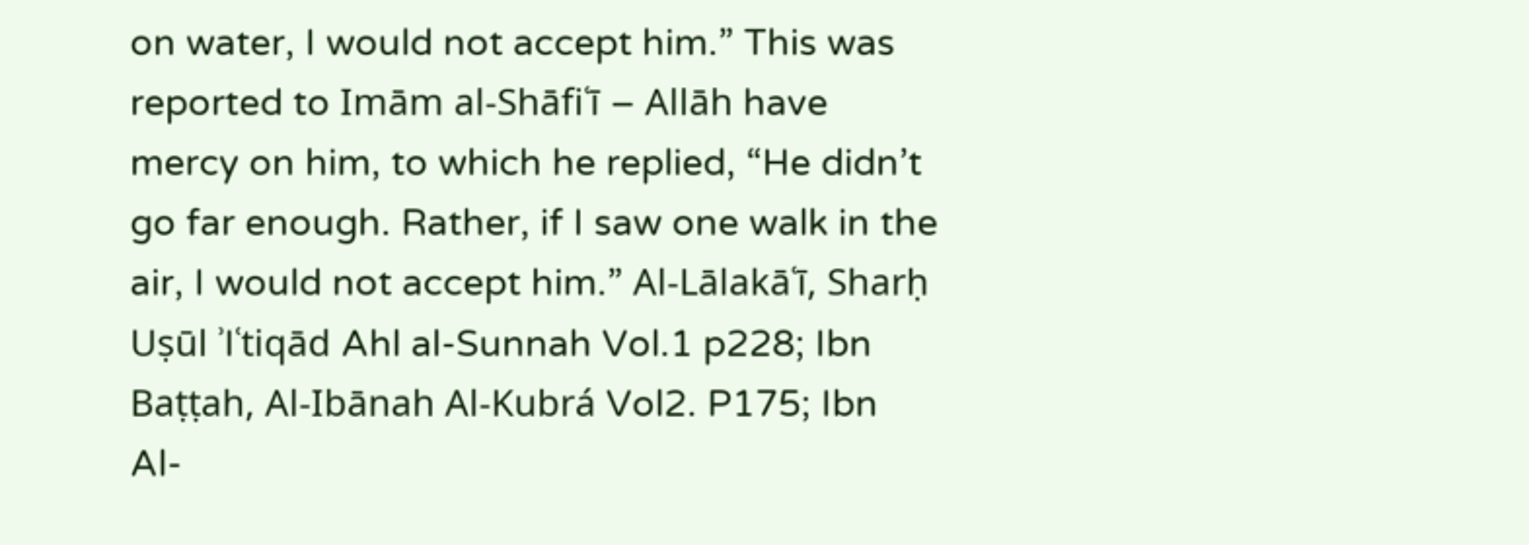on water, I would not accept him.” This was reported to Imām al-Shāfiʿī – Allāh have mercy on him, to which he replied, “He didn’t go far enough. Rather, if I saw one walk in the air, I would not accept him.” Al-Lālakāʿī, Sharḥ Uṣūl ʾIʿtiqād Ahl al-Sunnah Vol.1 p228; Ibn Baṭṭah, Al-Ibānah Al-Kubrá Vol2. P175; Ibn Al-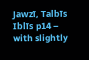Jawzī, Talbīs Iblīs p14 – with slightly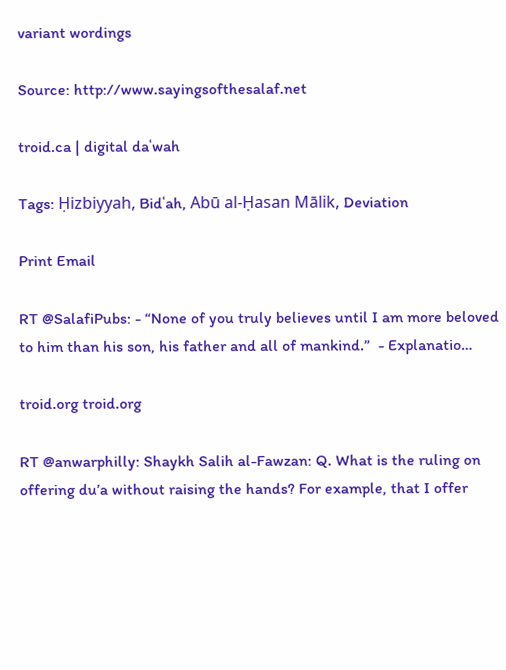variant wordings

Source: http://www.sayingsofthesalaf.net

troid.ca | digital daʿwah

Tags: Ḥizbiyyah, Bidʿah, Abū al-Ḥasan Mālik, Deviation

Print Email

RT @SalafiPubs: - “None of you truly believes until I am more beloved to him than his son, his father and all of mankind.”  - Explanatio…

troid.org troid.org

RT @anwarphilly: Shaykh Salih al-Fawzan: Q. What is the ruling on offering du’a without raising the hands? For example, that I offer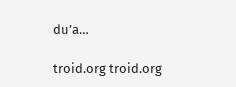du’a…

troid.org troid.org